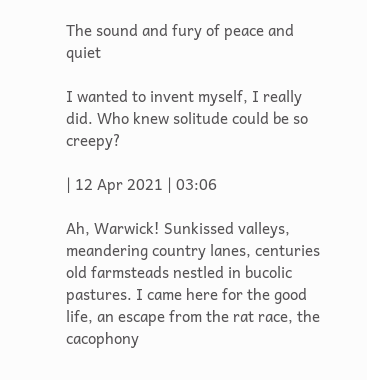The sound and fury of peace and quiet

I wanted to invent myself, I really did. Who knew solitude could be so creepy?

| 12 Apr 2021 | 03:06

Ah, Warwick! Sunkissed valleys, meandering country lanes, centuries old farmsteads nestled in bucolic pastures. I came here for the good life, an escape from the rat race, the cacophony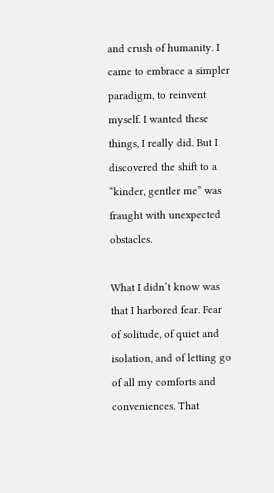and crush of humanity. I came to embrace a simpler paradigm, to reinvent myself. I wanted these things, I really did. But I discovered the shift to a “kinder, gentler me” was fraught with unexpected obstacles.

What I didn’t know was that I harbored fear. Fear of solitude, of quiet and isolation, and of letting go of all my comforts and conveniences. That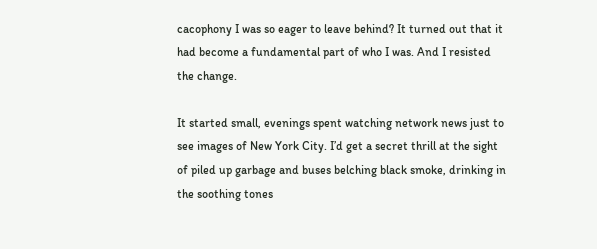cacophony I was so eager to leave behind? It turned out that it had become a fundamental part of who I was. And I resisted the change.

It started small, evenings spent watching network news just to see images of New York City. I’d get a secret thrill at the sight of piled up garbage and buses belching black smoke, drinking in the soothing tones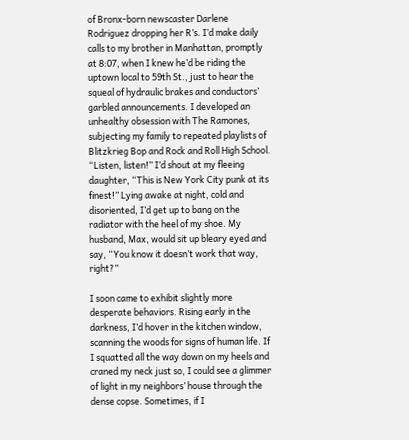of Bronx-born newscaster Darlene Rodriguez dropping her R’s. I’d make daily calls to my brother in Manhattan, promptly at 8:07, when I knew he’d be riding the uptown local to 59th St., just to hear the squeal of hydraulic brakes and conductors’ garbled announcements. I developed an unhealthy obsession with The Ramones, subjecting my family to repeated playlists of Blitzkrieg Bop and Rock and Roll High School. “Listen, listen!” I’d shout at my fleeing daughter, “This is New York City punk at its finest!” Lying awake at night, cold and disoriented, I’d get up to bang on the radiator with the heel of my shoe. My husband, Max, would sit up bleary eyed and say, “You know it doesn’t work that way, right?”

I soon came to exhibit slightly more desperate behaviors. Rising early in the darkness, I’d hover in the kitchen window, scanning the woods for signs of human life. If I squatted all the way down on my heels and craned my neck just so, I could see a glimmer of light in my neighbors’ house through the dense copse. Sometimes, if I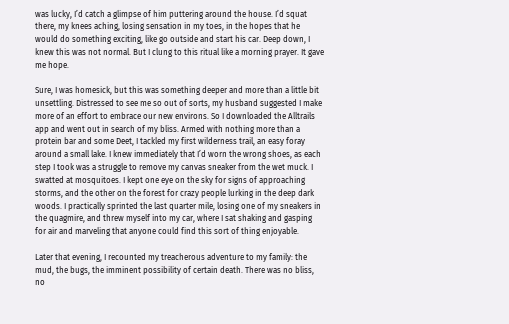was lucky, I’d catch a glimpse of him puttering around the house. I’d squat there, my knees aching, losing sensation in my toes, in the hopes that he would do something exciting, like go outside and start his car. Deep down, I knew this was not normal. But I clung to this ritual like a morning prayer. It gave me hope.

Sure, I was homesick, but this was something deeper and more than a little bit unsettling. Distressed to see me so out of sorts, my husband suggested I make more of an effort to embrace our new environs. So I downloaded the Alltrails app and went out in search of my bliss. Armed with nothing more than a protein bar and some Deet, I tackled my first wilderness trail, an easy foray around a small lake. I knew immediately that I’d worn the wrong shoes, as each step I took was a struggle to remove my canvas sneaker from the wet muck. I swatted at mosquitoes. I kept one eye on the sky for signs of approaching storms, and the other on the forest for crazy people lurking in the deep dark woods. I practically sprinted the last quarter mile, losing one of my sneakers in the quagmire, and threw myself into my car, where I sat shaking and gasping for air and marveling that anyone could find this sort of thing enjoyable.

Later that evening, I recounted my treacherous adventure to my family: the mud, the bugs, the imminent possibility of certain death. There was no bliss, no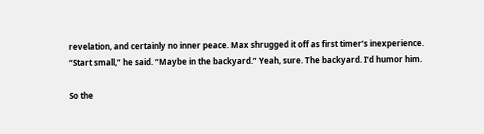revelation, and certainly no inner peace. Max shrugged it off as first timer’s inexperience. “Start small,” he said. “Maybe in the backyard.” Yeah, sure. The backyard. I’d humor him.

So the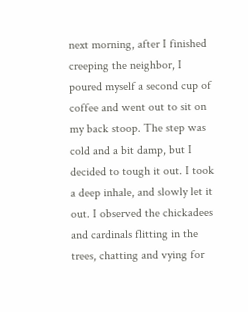next morning, after I finished creeping the neighbor, I poured myself a second cup of coffee and went out to sit on my back stoop. The step was cold and a bit damp, but I decided to tough it out. I took a deep inhale, and slowly let it out. I observed the chickadees and cardinals flitting in the trees, chatting and vying for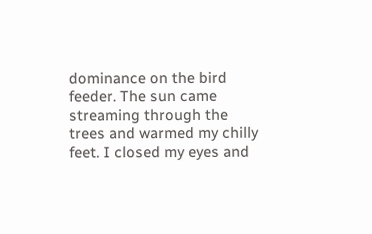dominance on the bird feeder. The sun came streaming through the trees and warmed my chilly feet. I closed my eyes and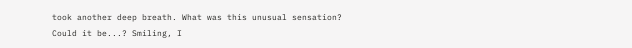took another deep breath. What was this unusual sensation? Could it be...? Smiling, I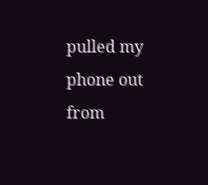pulled my phone out from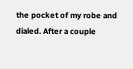the pocket of my robe and dialed. After a couple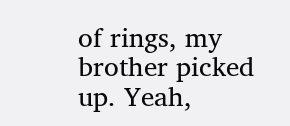of rings, my brother picked up. Yeah,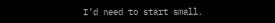I’d need to start small.